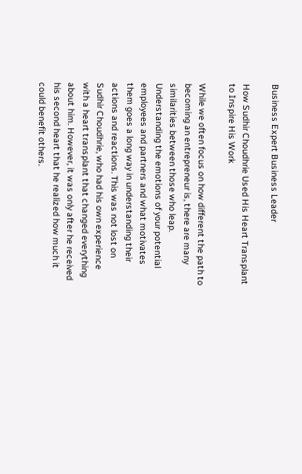Business Expert Business Leader

How Sudhir Choudhrie Used His Heart Transplant to Inspire His Work

While we often focus on how different the path to becoming an entrepreneur is, there are many similarities between those who leap. Understanding the emotions of your potential employees and partners and what motivates them goes a long way in understanding their actions and reactions. This was not lost on Sudhir Choudhrie, who had his own experience with a heart transplant that changed everything about him. However, it was only after he received his second heart that he realized how much it could benefit others.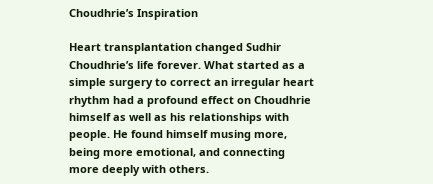Choudhrie’s Inspiration

Heart transplantation changed Sudhir Choudhrie’s life forever. What started as a simple surgery to correct an irregular heart rhythm had a profound effect on Choudhrie himself as well as his relationships with people. He found himself musing more, being more emotional, and connecting more deeply with others.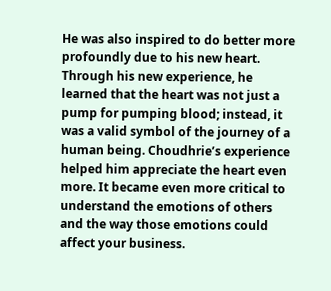He was also inspired to do better more profoundly due to his new heart. Through his new experience, he learned that the heart was not just a pump for pumping blood; instead, it was a valid symbol of the journey of a human being. Choudhrie’s experience helped him appreciate the heart even more. It became even more critical to understand the emotions of others and the way those emotions could affect your business.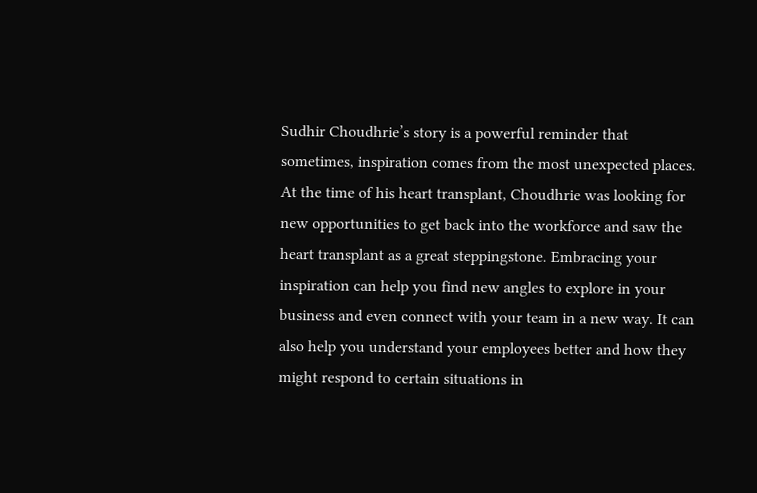Sudhir Choudhrie’s story is a powerful reminder that sometimes, inspiration comes from the most unexpected places. At the time of his heart transplant, Choudhrie was looking for new opportunities to get back into the workforce and saw the heart transplant as a great steppingstone. Embracing your inspiration can help you find new angles to explore in your business and even connect with your team in a new way. It can also help you understand your employees better and how they might respond to certain situations in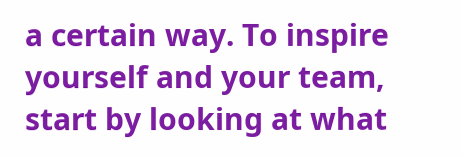a certain way. To inspire yourself and your team, start by looking at what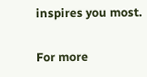inspires you most.

For more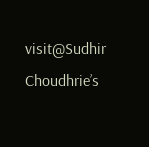visit@Sudhir Choudhrie’s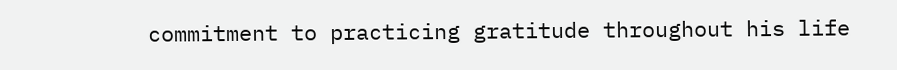commitment to practicing gratitude throughout his life